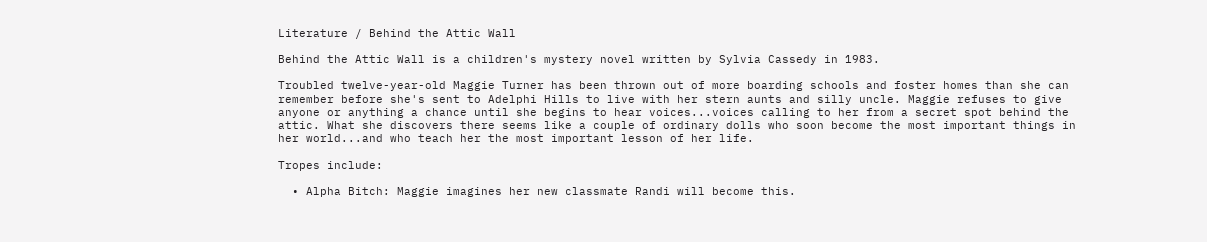Literature / Behind the Attic Wall

Behind the Attic Wall is a children's mystery novel written by Sylvia Cassedy in 1983.

Troubled twelve-year-old Maggie Turner has been thrown out of more boarding schools and foster homes than she can remember before she's sent to Adelphi Hills to live with her stern aunts and silly uncle. Maggie refuses to give anyone or anything a chance until she begins to hear voices...voices calling to her from a secret spot behind the attic. What she discovers there seems like a couple of ordinary dolls who soon become the most important things in her world...and who teach her the most important lesson of her life.

Tropes include:

  • Alpha Bitch: Maggie imagines her new classmate Randi will become this.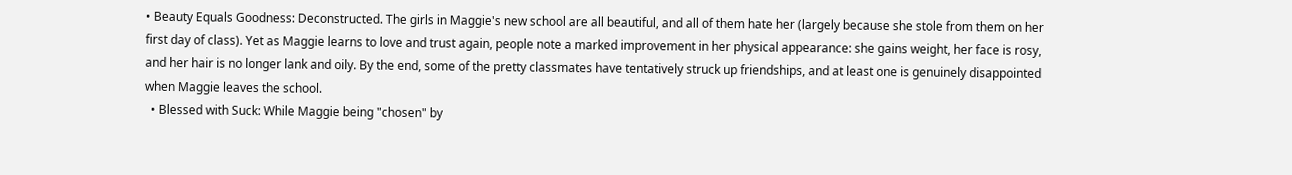• Beauty Equals Goodness: Deconstructed. The girls in Maggie's new school are all beautiful, and all of them hate her (largely because she stole from them on her first day of class). Yet as Maggie learns to love and trust again, people note a marked improvement in her physical appearance: she gains weight, her face is rosy, and her hair is no longer lank and oily. By the end, some of the pretty classmates have tentatively struck up friendships, and at least one is genuinely disappointed when Maggie leaves the school.
  • Blessed with Suck: While Maggie being "chosen" by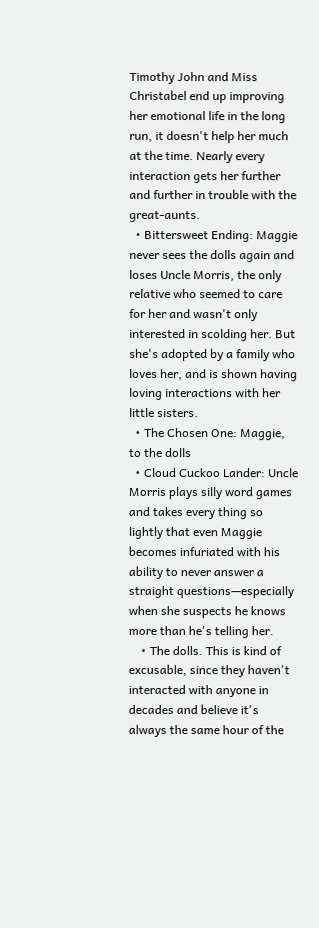Timothy John and Miss Christabel end up improving her emotional life in the long run, it doesn't help her much at the time. Nearly every interaction gets her further and further in trouble with the great-aunts.
  • Bittersweet Ending: Maggie never sees the dolls again and loses Uncle Morris, the only relative who seemed to care for her and wasn't only interested in scolding her. But she's adopted by a family who loves her, and is shown having loving interactions with her little sisters.
  • The Chosen One: Maggie, to the dolls
  • Cloud Cuckoo Lander: Uncle Morris plays silly word games and takes every thing so lightly that even Maggie becomes infuriated with his ability to never answer a straight questions—especially when she suspects he knows more than he's telling her.
    • The dolls. This is kind of excusable, since they haven't interacted with anyone in decades and believe it's always the same hour of the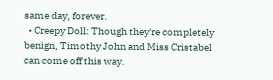same day, forever.
  • Creepy Doll: Though they're completely benign, Timothy John and Miss Cristabel can come off this way.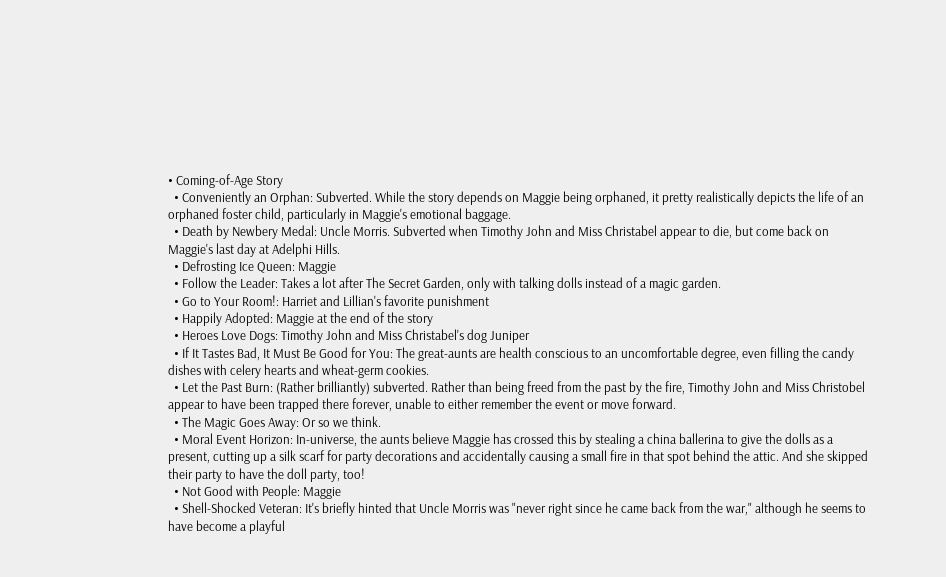• Coming-of-Age Story
  • Conveniently an Orphan: Subverted. While the story depends on Maggie being orphaned, it pretty realistically depicts the life of an orphaned foster child, particularly in Maggie's emotional baggage.
  • Death by Newbery Medal: Uncle Morris. Subverted when Timothy John and Miss Christabel appear to die, but come back on Maggie's last day at Adelphi Hills.
  • Defrosting Ice Queen: Maggie
  • Follow the Leader: Takes a lot after The Secret Garden, only with talking dolls instead of a magic garden.
  • Go to Your Room!: Harriet and Lillian's favorite punishment
  • Happily Adopted: Maggie at the end of the story
  • Heroes Love Dogs: Timothy John and Miss Christabel's dog Juniper
  • If It Tastes Bad, It Must Be Good for You: The great-aunts are health conscious to an uncomfortable degree, even filling the candy dishes with celery hearts and wheat-germ cookies.
  • Let the Past Burn: (Rather brilliantly) subverted. Rather than being freed from the past by the fire, Timothy John and Miss Christobel appear to have been trapped there forever, unable to either remember the event or move forward.
  • The Magic Goes Away: Or so we think.
  • Moral Event Horizon: In-universe, the aunts believe Maggie has crossed this by stealing a china ballerina to give the dolls as a present, cutting up a silk scarf for party decorations and accidentally causing a small fire in that spot behind the attic. And she skipped their party to have the doll party, too!
  • Not Good with People: Maggie
  • Shell-Shocked Veteran: It's briefly hinted that Uncle Morris was "never right since he came back from the war," although he seems to have become a playful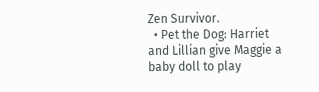Zen Survivor.
  • Pet the Dog: Harriet and Lillian give Maggie a baby doll to play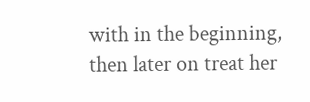with in the beginning, then later on treat her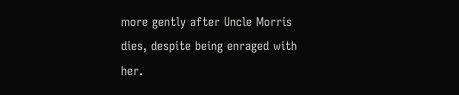more gently after Uncle Morris dies, despite being enraged with her.